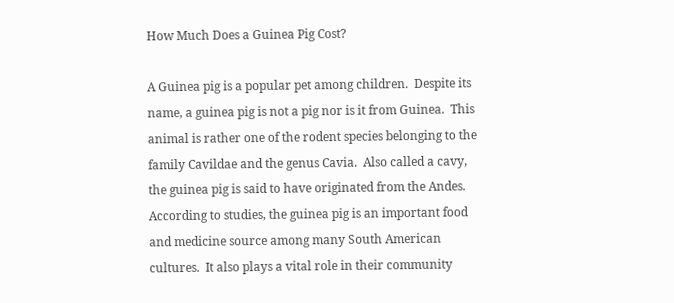How Much Does a Guinea Pig Cost?

A Guinea pig is a popular pet among children.  Despite its name, a guinea pig is not a pig nor is it from Guinea.  This animal is rather one of the rodent species belonging to the family Cavildae and the genus Cavia.  Also called a cavy, the guinea pig is said to have originated from the Andes.  According to studies, the guinea pig is an important food and medicine source among many South American cultures.  It also plays a vital role in their community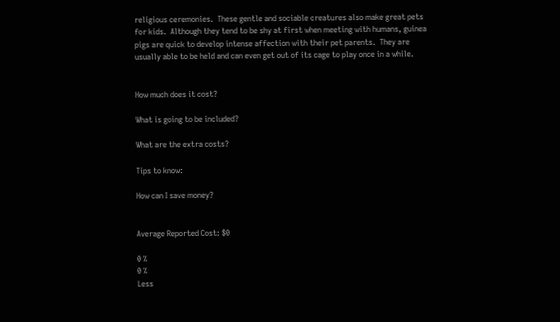religious ceremonies.  These gentle and sociable creatures also make great pets for kids.  Although they tend to be shy at first when meeting with humans, guinea pigs are quick to develop intense affection with their pet parents.  They are usually able to be held and can even get out of its cage to play once in a while.


How much does it cost?

What is going to be included?

What are the extra costs?

Tips to know:

How can I save money?


Average Reported Cost: $0

0 %
0 %
Less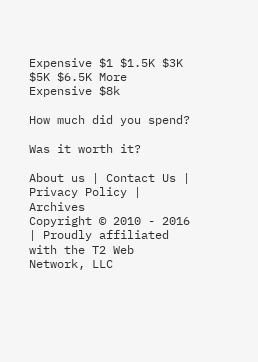Expensive $1 $1.5K $3K $5K $6.5K More Expensive $8k

How much did you spend?

Was it worth it?

About us | Contact Us | Privacy Policy | Archives
Copyright © 2010 - 2016 | Proudly affiliated with the T2 Web Network, LLC